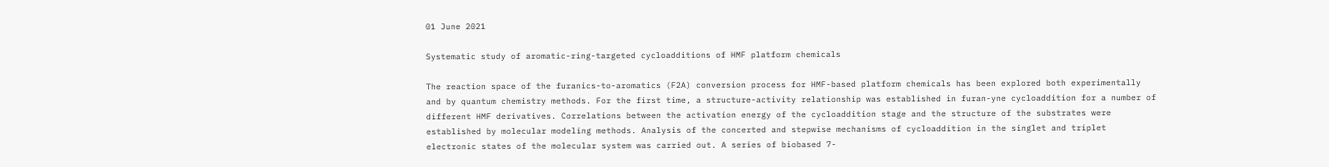01 June 2021

Systematic study of aromatic-ring-targeted cycloadditions of HMF platform chemicals

The reaction space of the furanics-to-aromatics (F2A) conversion process for HMF-based platform chemicals has been explored both experimentally and by quantum chemistry methods. For the first time, a structure-activity relationship was established in furan-yne cycloaddition for a number of different HMF derivatives. Correlations between the activation energy of the cycloaddition stage and the structure of the substrates were established by molecular modeling methods. Analysis of the concerted and stepwise mechanisms of cycloaddition in the singlet and triplet electronic states of the molecular system was carried out. A series of biobased 7-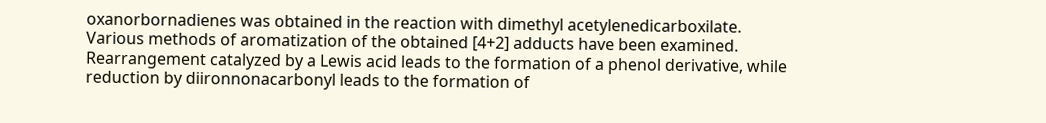oxanorbornadienes was obtained in the reaction with dimethyl acetylenedicarboxilate. Various methods of aromatization of the obtained [4+2] adducts have been examined. Rearrangement catalyzed by a Lewis acid leads to the formation of a phenol derivative, while reduction by diironnonacarbonyl leads to the formation of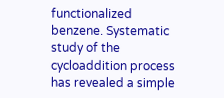functionalized benzene. Systematic study of the cycloaddition process has revealed a simple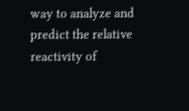way to analyze and predict the relative reactivity of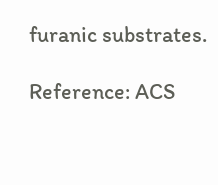furanic substrates.

Reference: ACS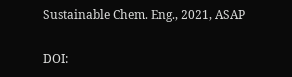Sustainable Chem. Eng., 2021, ASAP

DOI: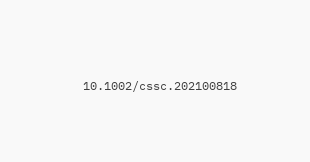10.1002/cssc.202100818